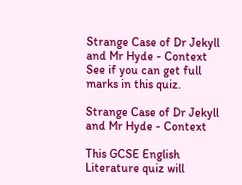Strange Case of Dr Jekyll and Mr Hyde - Context
See if you can get full marks in this quiz.

Strange Case of Dr Jekyll and Mr Hyde - Context

This GCSE English Literature quiz will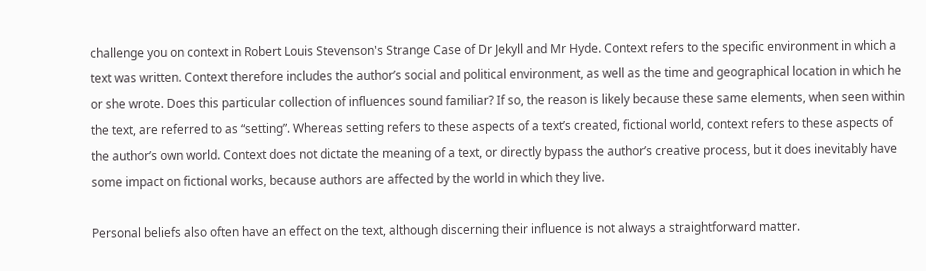challenge you on context in Robert Louis Stevenson's Strange Case of Dr Jekyll and Mr Hyde. Context refers to the specific environment in which a text was written. Context therefore includes the author’s social and political environment, as well as the time and geographical location in which he or she wrote. Does this particular collection of influences sound familiar? If so, the reason is likely because these same elements, when seen within the text, are referred to as “setting”. Whereas setting refers to these aspects of a text’s created, fictional world, context refers to these aspects of the author’s own world. Context does not dictate the meaning of a text, or directly bypass the author’s creative process, but it does inevitably have some impact on fictional works, because authors are affected by the world in which they live.

Personal beliefs also often have an effect on the text, although discerning their influence is not always a straightforward matter.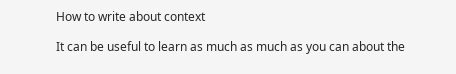How to write about context

It can be useful to learn as much as much as you can about the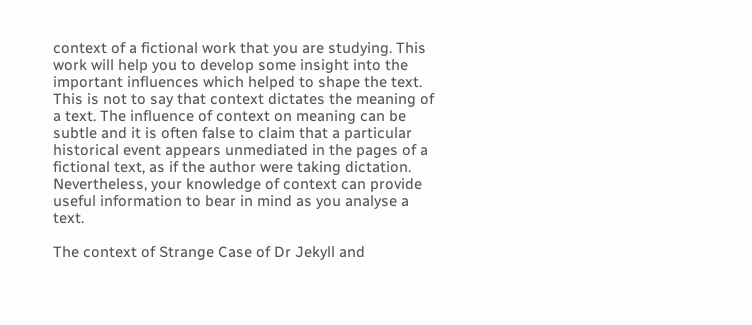context of a fictional work that you are studying. This work will help you to develop some insight into the important influences which helped to shape the text. This is not to say that context dictates the meaning of a text. The influence of context on meaning can be subtle and it is often false to claim that a particular historical event appears unmediated in the pages of a fictional text, as if the author were taking dictation. Nevertheless, your knowledge of context can provide useful information to bear in mind as you analyse a text.

The context of Strange Case of Dr Jekyll and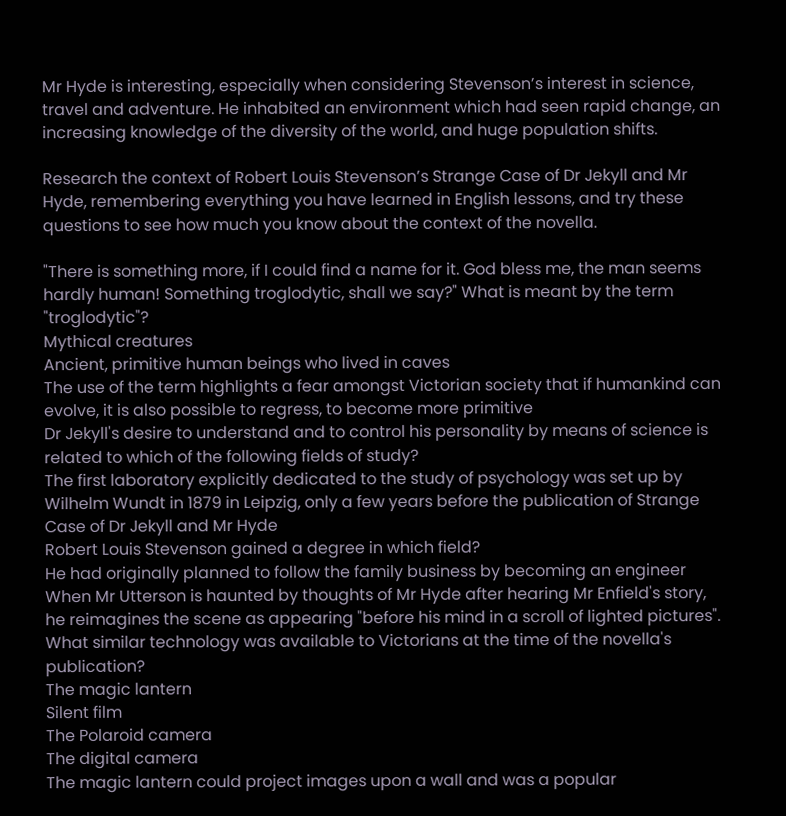Mr Hyde is interesting, especially when considering Stevenson’s interest in science, travel and adventure. He inhabited an environment which had seen rapid change, an increasing knowledge of the diversity of the world, and huge population shifts.

Research the context of Robert Louis Stevenson’s Strange Case of Dr Jekyll and Mr Hyde, remembering everything you have learned in English lessons, and try these questions to see how much you know about the context of the novella.

"There is something more, if I could find a name for it. God bless me, the man seems hardly human! Something troglodytic, shall we say?" What is meant by the term "troglodytic"?
Mythical creatures
Ancient, primitive human beings who lived in caves
The use of the term highlights a fear amongst Victorian society that if humankind can evolve, it is also possible to regress, to become more primitive
Dr Jekyll's desire to understand and to control his personality by means of science is related to which of the following fields of study?
The first laboratory explicitly dedicated to the study of psychology was set up by Wilhelm Wundt in 1879 in Leipzig, only a few years before the publication of Strange Case of Dr Jekyll and Mr Hyde
Robert Louis Stevenson gained a degree in which field?
He had originally planned to follow the family business by becoming an engineer
When Mr Utterson is haunted by thoughts of Mr Hyde after hearing Mr Enfield's story, he reimagines the scene as appearing "before his mind in a scroll of lighted pictures". What similar technology was available to Victorians at the time of the novella's publication?
The magic lantern
Silent film
The Polaroid camera
The digital camera
The magic lantern could project images upon a wall and was a popular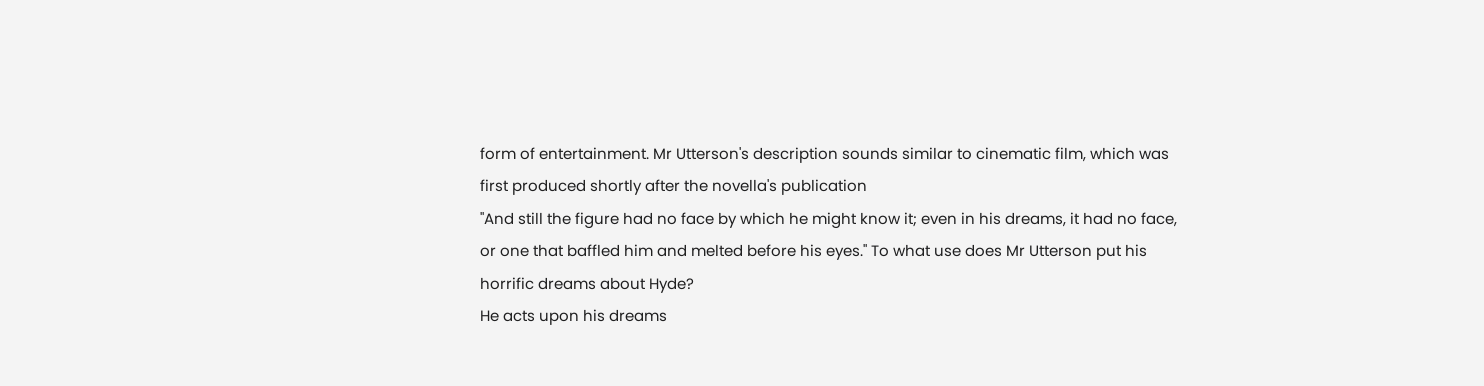form of entertainment. Mr Utterson's description sounds similar to cinematic film, which was first produced shortly after the novella's publication
"And still the figure had no face by which he might know it; even in his dreams, it had no face, or one that baffled him and melted before his eyes." To what use does Mr Utterson put his horrific dreams about Hyde?
He acts upon his dreams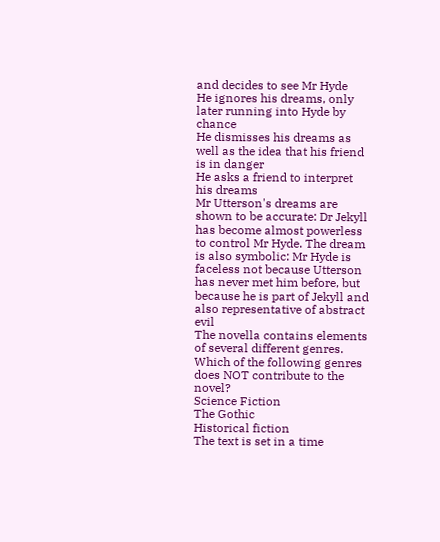and decides to see Mr Hyde
He ignores his dreams, only later running into Hyde by chance
He dismisses his dreams as well as the idea that his friend is in danger
He asks a friend to interpret his dreams
Mr Utterson's dreams are shown to be accurate: Dr Jekyll has become almost powerless to control Mr Hyde. The dream is also symbolic: Mr Hyde is faceless not because Utterson has never met him before, but because he is part of Jekyll and also representative of abstract evil
The novella contains elements of several different genres. Which of the following genres does NOT contribute to the novel?
Science Fiction
The Gothic
Historical fiction
The text is set in a time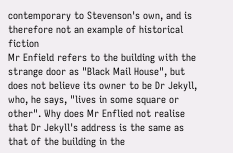contemporary to Stevenson's own, and is therefore not an example of historical fiction
Mr Enfield refers to the building with the strange door as "Black Mail House", but does not believe its owner to be Dr Jekyll, who, he says, "lives in some square or other". Why does Mr Enflied not realise that Dr Jekyll's address is the same as that of the building in the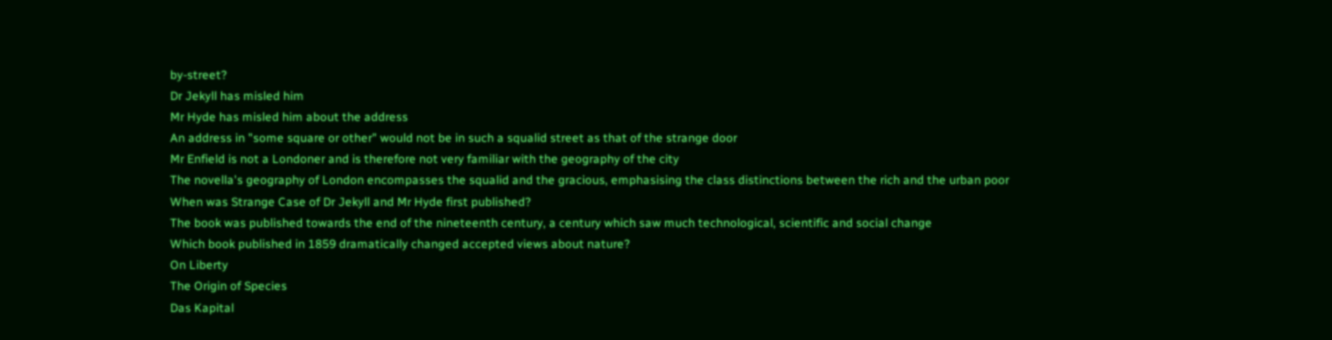by-street?
Dr Jekyll has misled him
Mr Hyde has misled him about the address
An address in "some square or other" would not be in such a squalid street as that of the strange door
Mr Enfield is not a Londoner and is therefore not very familiar with the geography of the city
The novella's geography of London encompasses the squalid and the gracious, emphasising the class distinctions between the rich and the urban poor
When was Strange Case of Dr Jekyll and Mr Hyde first published?
The book was published towards the end of the nineteenth century, a century which saw much technological, scientific and social change
Which book published in 1859 dramatically changed accepted views about nature?
On Liberty
The Origin of Species
Das Kapital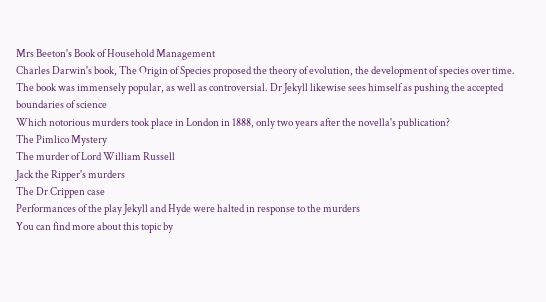Mrs Beeton's Book of Household Management
Charles Darwin's book, The Origin of Species proposed the theory of evolution, the development of species over time. The book was immensely popular, as well as controversial. Dr Jekyll likewise sees himself as pushing the accepted boundaries of science
Which notorious murders took place in London in 1888, only two years after the novella's publication?
The Pimlico Mystery
The murder of Lord William Russell
Jack the Ripper's murders
The Dr Crippen case
Performances of the play Jekyll and Hyde were halted in response to the murders
You can find more about this topic by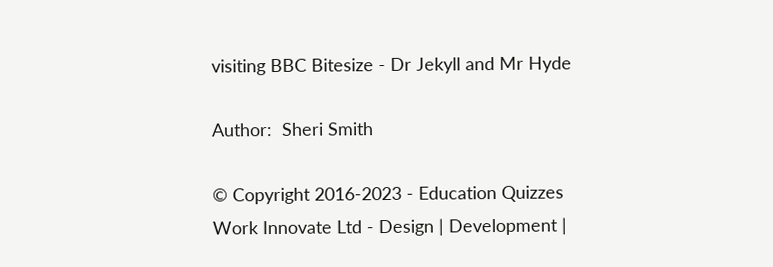visiting BBC Bitesize - Dr Jekyll and Mr Hyde

Author:  Sheri Smith

© Copyright 2016-2023 - Education Quizzes
Work Innovate Ltd - Design | Development |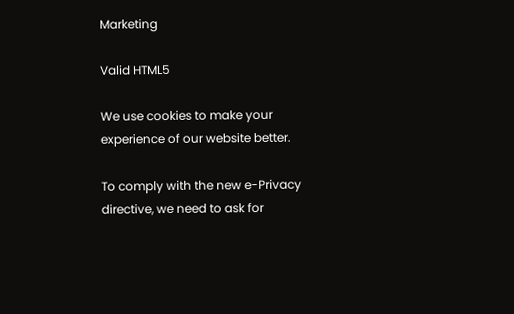Marketing

Valid HTML5

We use cookies to make your experience of our website better.

To comply with the new e-Privacy directive, we need to ask for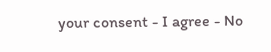your consent - I agree - No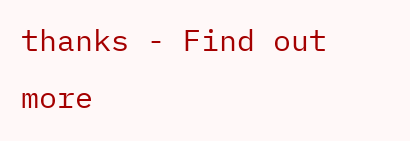thanks - Find out more